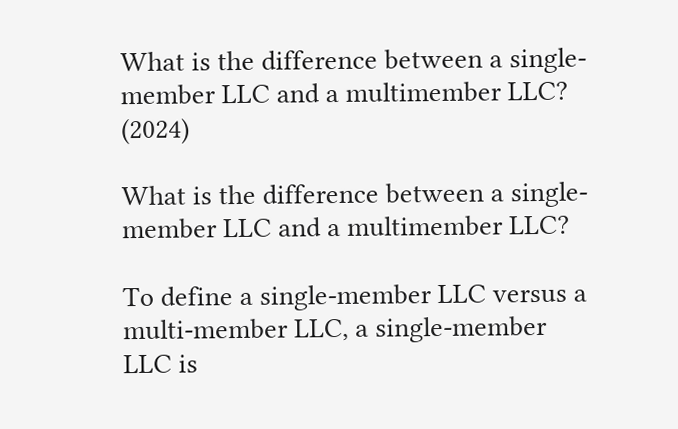What is the difference between a single-member LLC and a multimember LLC? (2024)

What is the difference between a single-member LLC and a multimember LLC?

To define a single-member LLC versus a multi-member LLC, a single-member LLC is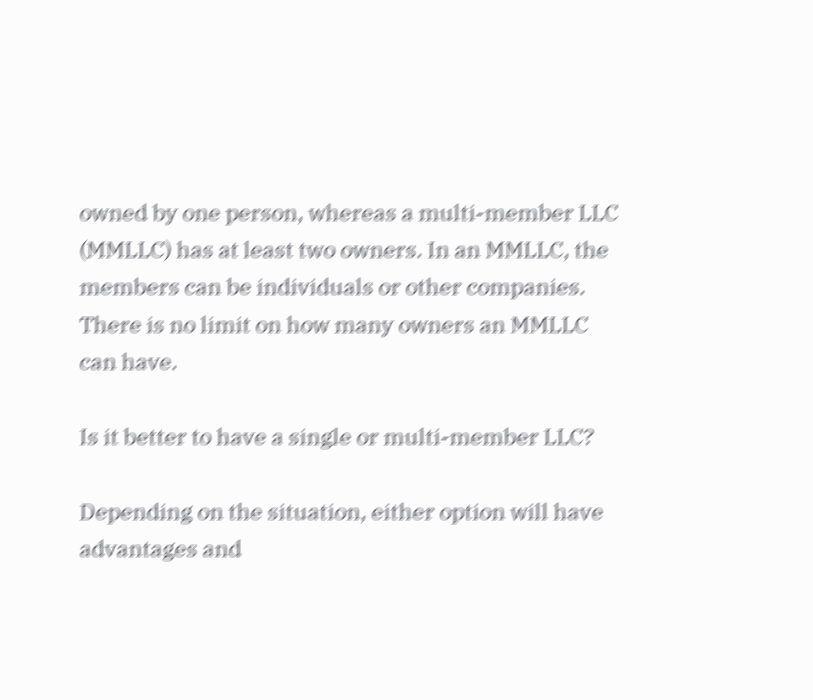owned by one person, whereas a multi-member LLC (MMLLC) has at least two owners. In an MMLLC, the members can be individuals or other companies. There is no limit on how many owners an MMLLC can have.

Is it better to have a single or multi-member LLC?

Depending on the situation, either option will have advantages and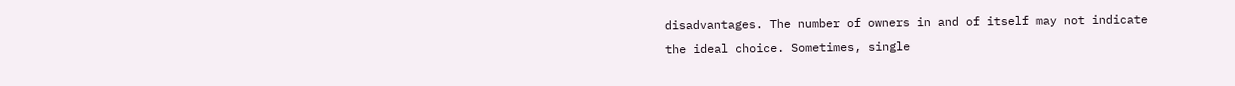disadvantages. The number of owners in and of itself may not indicate the ideal choice. Sometimes, single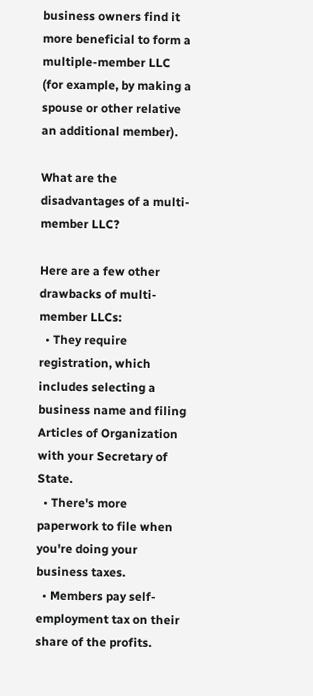business owners find it more beneficial to form a multiple-member LLC (for example, by making a spouse or other relative an additional member).

What are the disadvantages of a multi-member LLC?

Here are a few other drawbacks of multi-member LLCs:
  • They require registration, which includes selecting a business name and filing Articles of Organization with your Secretary of State.
  • There's more paperwork to file when you're doing your business taxes.
  • Members pay self-employment tax on their share of the profits.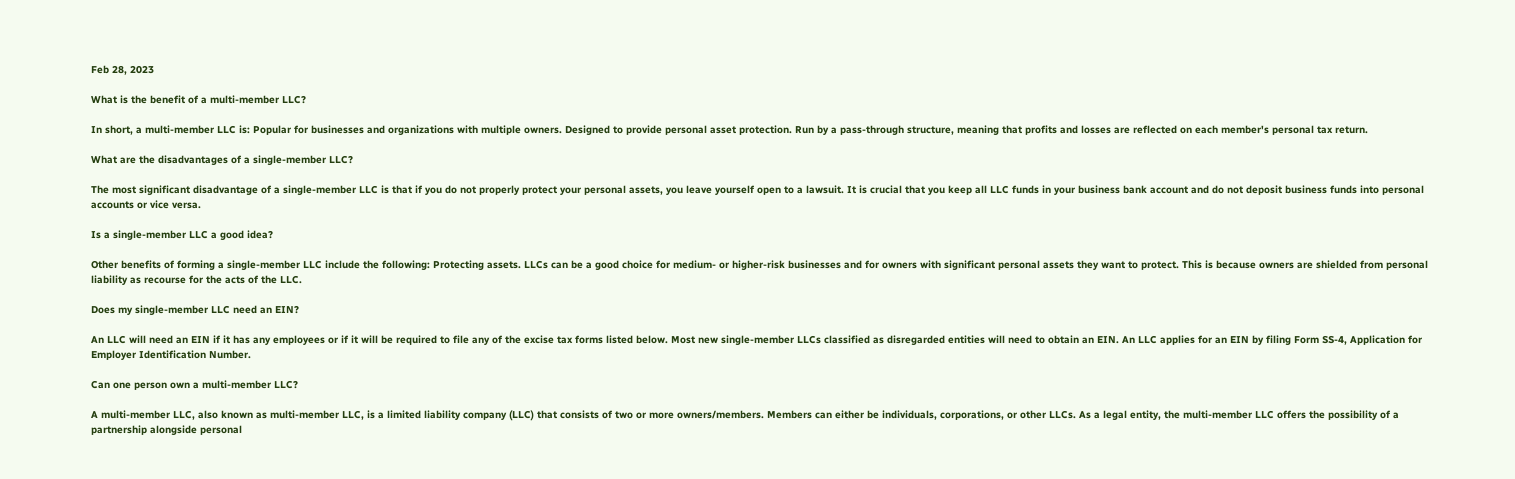Feb 28, 2023

What is the benefit of a multi-member LLC?

In short, a multi-member LLC is: Popular for businesses and organizations with multiple owners. Designed to provide personal asset protection. Run by a pass-through structure, meaning that profits and losses are reflected on each member's personal tax return.

What are the disadvantages of a single-member LLC?

The most significant disadvantage of a single-member LLC is that if you do not properly protect your personal assets, you leave yourself open to a lawsuit. It is crucial that you keep all LLC funds in your business bank account and do not deposit business funds into personal accounts or vice versa.

Is a single-member LLC a good idea?

Other benefits of forming a single-member LLC include the following: Protecting assets. LLCs can be a good choice for medium- or higher-risk businesses and for owners with significant personal assets they want to protect. This is because owners are shielded from personal liability as recourse for the acts of the LLC.

Does my single-member LLC need an EIN?

An LLC will need an EIN if it has any employees or if it will be required to file any of the excise tax forms listed below. Most new single-member LLCs classified as disregarded entities will need to obtain an EIN. An LLC applies for an EIN by filing Form SS-4, Application for Employer Identification Number.

Can one person own a multi-member LLC?

A multi-member LLC, also known as multi-member LLC, is a limited liability company (LLC) that consists of two or more owners/members. Members can either be individuals, corporations, or other LLCs. As a legal entity, the multi-member LLC offers the possibility of a partnership alongside personal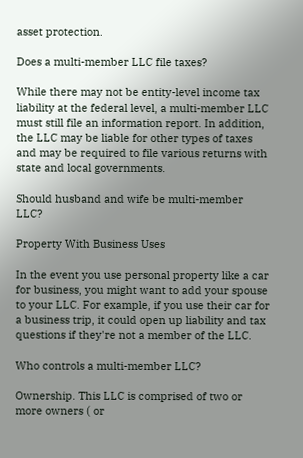asset protection.

Does a multi-member LLC file taxes?

While there may not be entity-level income tax liability at the federal level, a multi-member LLC must still file an information report. In addition, the LLC may be liable for other types of taxes and may be required to file various returns with state and local governments.

Should husband and wife be multi-member LLC?

Property With Business Uses

In the event you use personal property like a car for business, you might want to add your spouse to your LLC. For example, if you use their car for a business trip, it could open up liability and tax questions if they're not a member of the LLC.

Who controls a multi-member LLC?

Ownership. This LLC is comprised of two or more owners ( or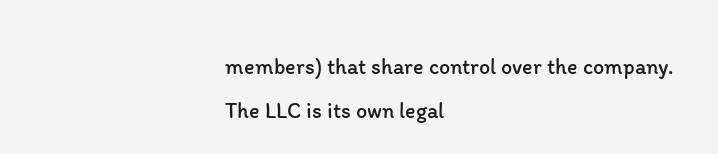members) that share control over the company. The LLC is its own legal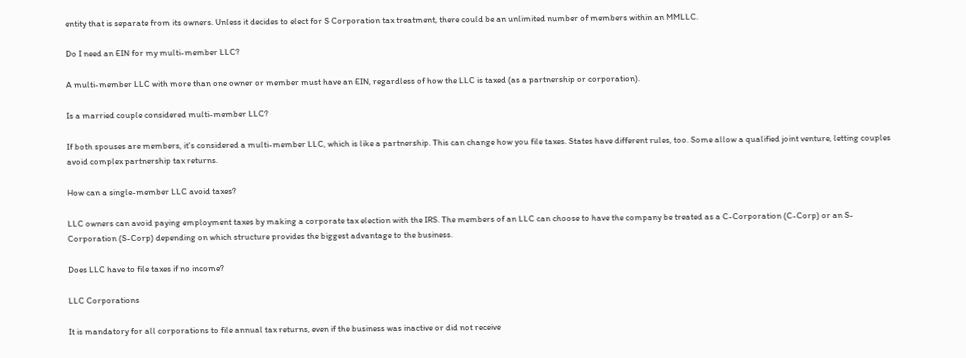entity that is separate from its owners. Unless it decides to elect for S Corporation tax treatment, there could be an unlimited number of members within an MMLLC.

Do I need an EIN for my multi-member LLC?

A multi-member LLC with more than one owner or member must have an EIN, regardless of how the LLC is taxed (as a partnership or corporation).

Is a married couple considered multi-member LLC?

If both spouses are members, it's considered a multi-member LLC, which is like a partnership. This can change how you file taxes. States have different rules, too. Some allow a qualified joint venture, letting couples avoid complex partnership tax returns.

How can a single-member LLC avoid taxes?

LLC owners can avoid paying employment taxes by making a corporate tax election with the IRS. The members of an LLC can choose to have the company be treated as a C-Corporation (C-Corp) or an S-Corporation (S-Corp) depending on which structure provides the biggest advantage to the business.

Does LLC have to file taxes if no income?

LLC Corporations

It is mandatory for all corporations to file annual tax returns, even if the business was inactive or did not receive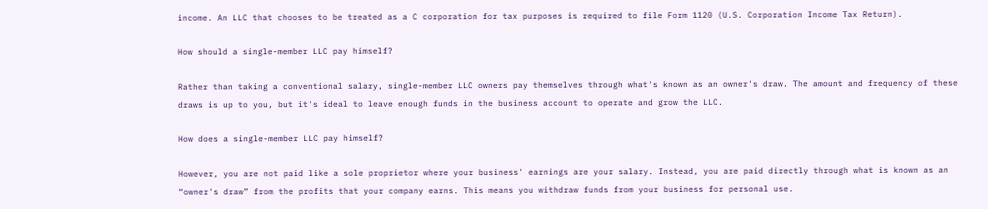income. An LLC that chooses to be treated as a C corporation for tax purposes is required to file Form 1120 (U.S. Corporation Income Tax Return).

How should a single-member LLC pay himself?

Rather than taking a conventional salary, single-member LLC owners pay themselves through what's known as an owner's draw. The amount and frequency of these draws is up to you, but it's ideal to leave enough funds in the business account to operate and grow the LLC.

How does a single-member LLC pay himself?

However, you are not paid like a sole proprietor where your business' earnings are your salary. Instead, you are paid directly through what is known as an “owner's draw” from the profits that your company earns. This means you withdraw funds from your business for personal use.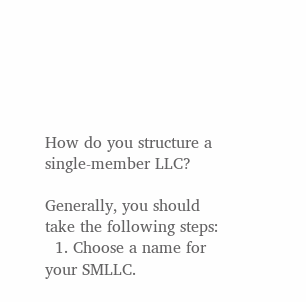How do you structure a single-member LLC?

Generally, you should take the following steps:
  1. Choose a name for your SMLLC.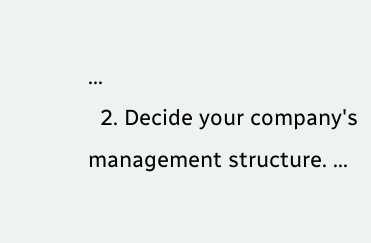...
  2. Decide your company's management structure. ...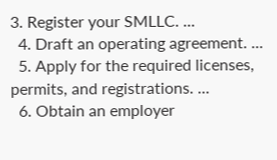3. Register your SMLLC. ...
  4. Draft an operating agreement. ...
  5. Apply for the required licenses, permits, and registrations. ...
  6. Obtain an employer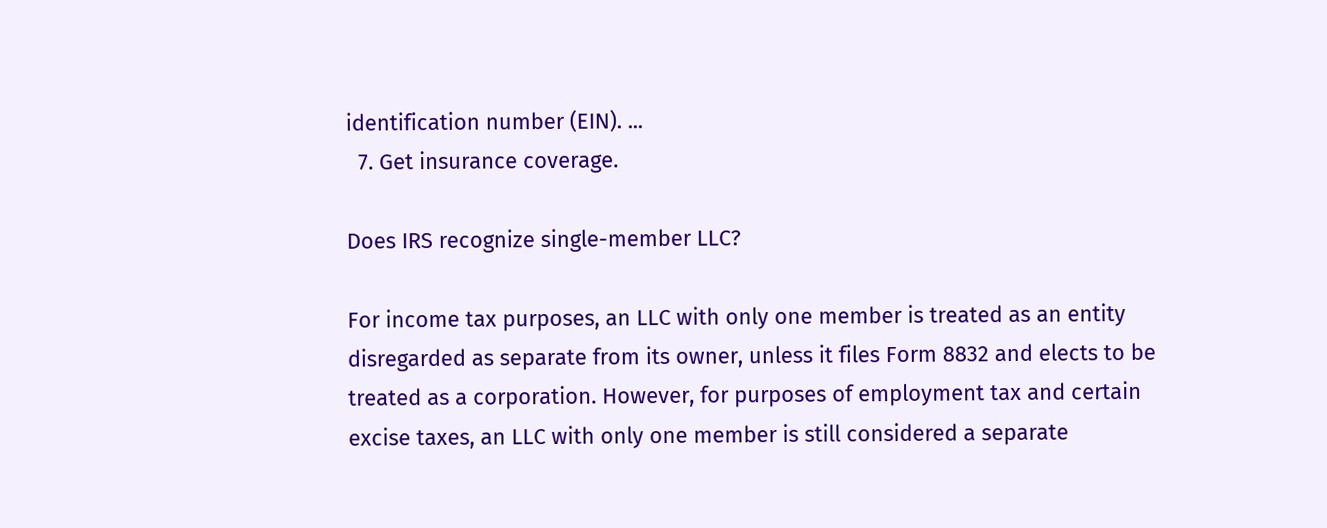identification number (EIN). ...
  7. Get insurance coverage.

Does IRS recognize single-member LLC?

For income tax purposes, an LLC with only one member is treated as an entity disregarded as separate from its owner, unless it files Form 8832 and elects to be treated as a corporation. However, for purposes of employment tax and certain excise taxes, an LLC with only one member is still considered a separate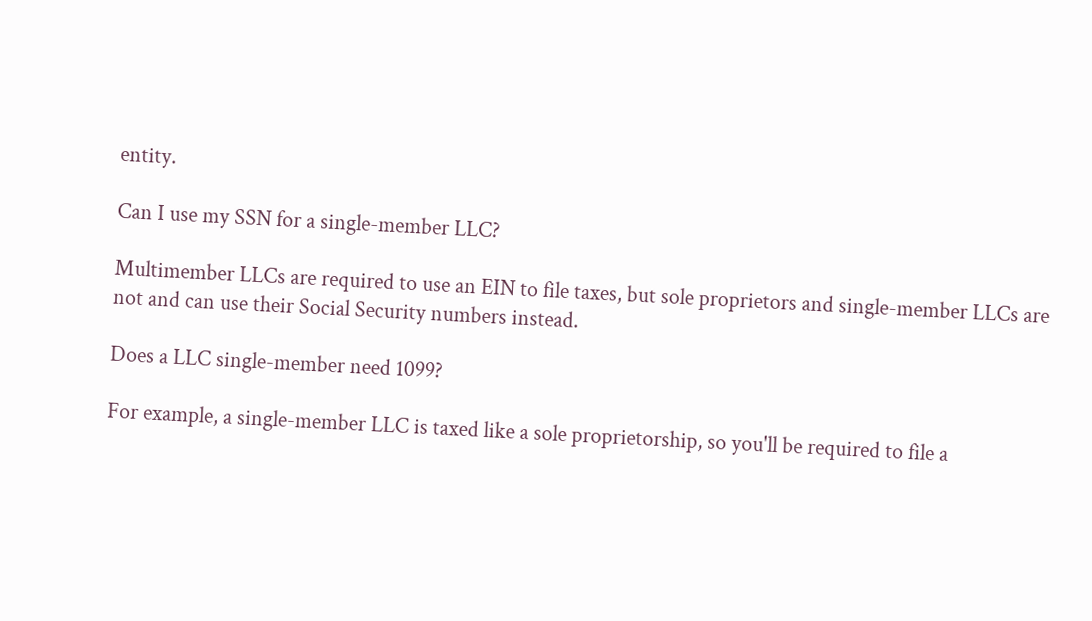entity.

Can I use my SSN for a single-member LLC?

Multimember LLCs are required to use an EIN to file taxes, but sole proprietors and single-member LLCs are not and can use their Social Security numbers instead.

Does a LLC single-member need 1099?

For example, a single-member LLC is taxed like a sole proprietorship, so you'll be required to file a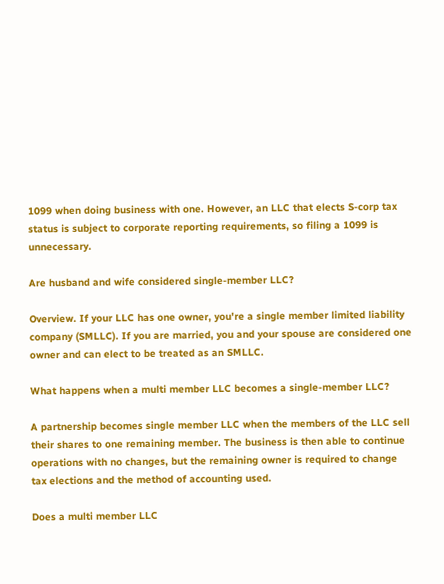1099 when doing business with one. However, an LLC that elects S-corp tax status is subject to corporate reporting requirements, so filing a 1099 is unnecessary.

Are husband and wife considered single-member LLC?

Overview. If your LLC has one owner, you're a single member limited liability company (SMLLC). If you are married, you and your spouse are considered one owner and can elect to be treated as an SMLLC.

What happens when a multi member LLC becomes a single-member LLC?

A partnership becomes single member LLC when the members of the LLC sell their shares to one remaining member. The business is then able to continue operations with no changes, but the remaining owner is required to change tax elections and the method of accounting used.

Does a multi member LLC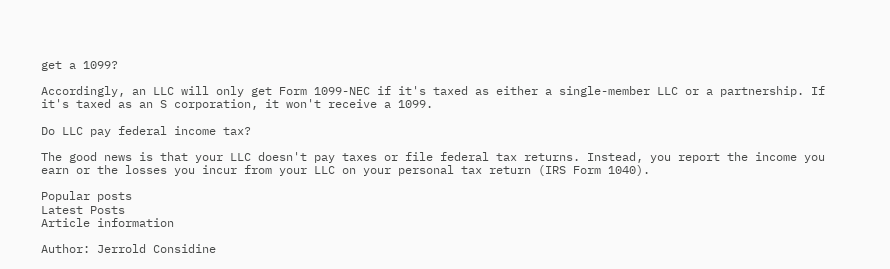get a 1099?

Accordingly, an LLC will only get Form 1099-NEC if it's taxed as either a single-member LLC or a partnership. If it's taxed as an S corporation, it won't receive a 1099.

Do LLC pay federal income tax?

The good news is that your LLC doesn't pay taxes or file federal tax returns. Instead, you report the income you earn or the losses you incur from your LLC on your personal tax return (IRS Form 1040).

Popular posts
Latest Posts
Article information

Author: Jerrold Considine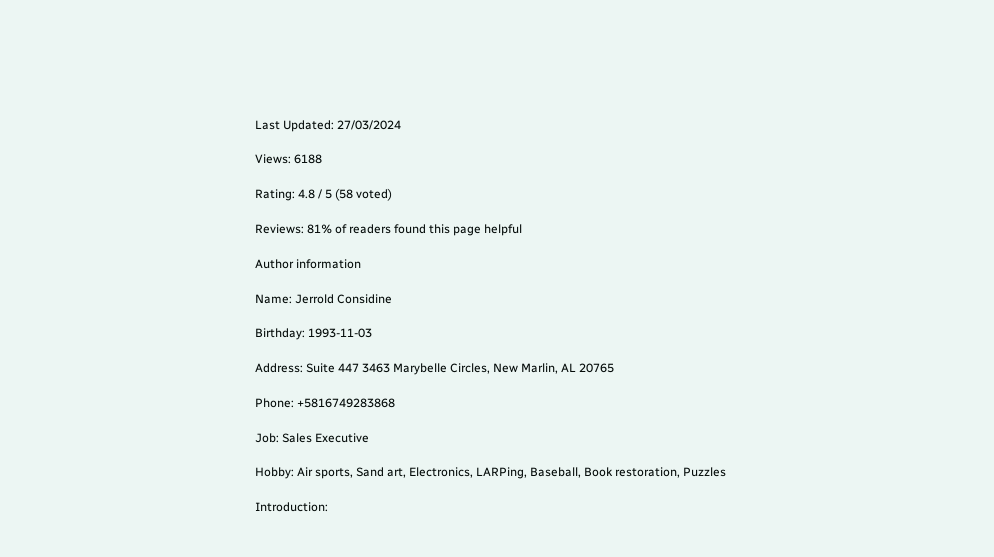Last Updated: 27/03/2024

Views: 6188

Rating: 4.8 / 5 (58 voted)

Reviews: 81% of readers found this page helpful

Author information

Name: Jerrold Considine

Birthday: 1993-11-03

Address: Suite 447 3463 Marybelle Circles, New Marlin, AL 20765

Phone: +5816749283868

Job: Sales Executive

Hobby: Air sports, Sand art, Electronics, LARPing, Baseball, Book restoration, Puzzles

Introduction: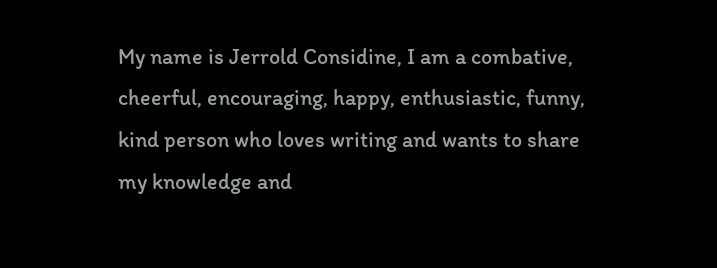My name is Jerrold Considine, I am a combative, cheerful, encouraging, happy, enthusiastic, funny, kind person who loves writing and wants to share my knowledge and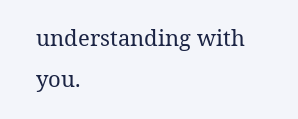understanding with you.